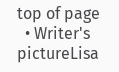top of page
  • Writer's pictureLisa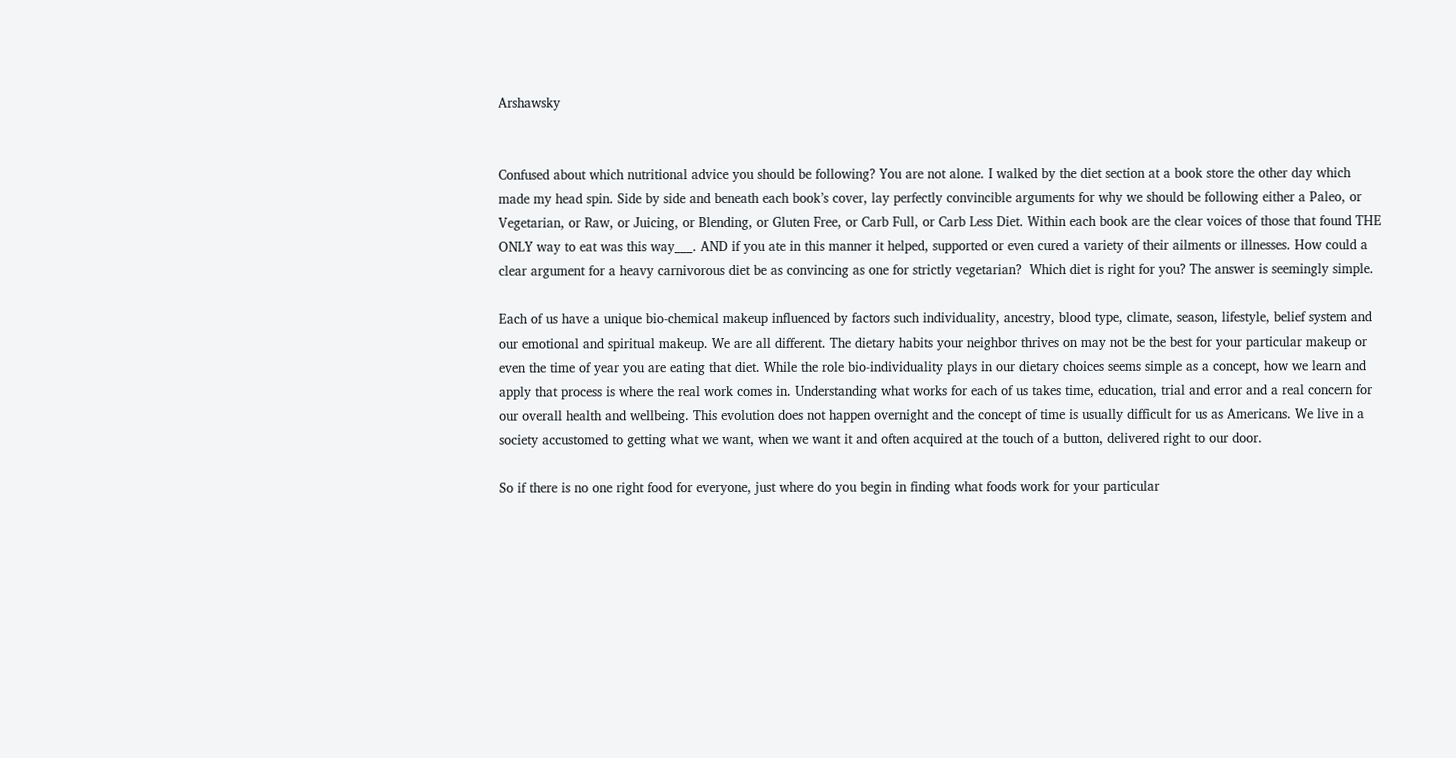Arshawsky


Confused about which nutritional advice you should be following? You are not alone. I walked by the diet section at a book store the other day which made my head spin. Side by side and beneath each book’s cover, lay perfectly convincible arguments for why we should be following either a Paleo, or Vegetarian, or Raw, or Juicing, or Blending, or Gluten Free, or Carb Full, or Carb Less Diet. Within each book are the clear voices of those that found THE ONLY way to eat was this way___. AND if you ate in this manner it helped, supported or even cured a variety of their ailments or illnesses. How could a clear argument for a heavy carnivorous diet be as convincing as one for strictly vegetarian?  Which diet is right for you? The answer is seemingly simple.

Each of us have a unique bio-chemical makeup influenced by factors such individuality, ancestry, blood type, climate, season, lifestyle, belief system and our emotional and spiritual makeup. We are all different. The dietary habits your neighbor thrives on may not be the best for your particular makeup or even the time of year you are eating that diet. While the role bio-individuality plays in our dietary choices seems simple as a concept, how we learn and apply that process is where the real work comes in. Understanding what works for each of us takes time, education, trial and error and a real concern for our overall health and wellbeing. This evolution does not happen overnight and the concept of time is usually difficult for us as Americans. We live in a society accustomed to getting what we want, when we want it and often acquired at the touch of a button, delivered right to our door.

So if there is no one right food for everyone, just where do you begin in finding what foods work for your particular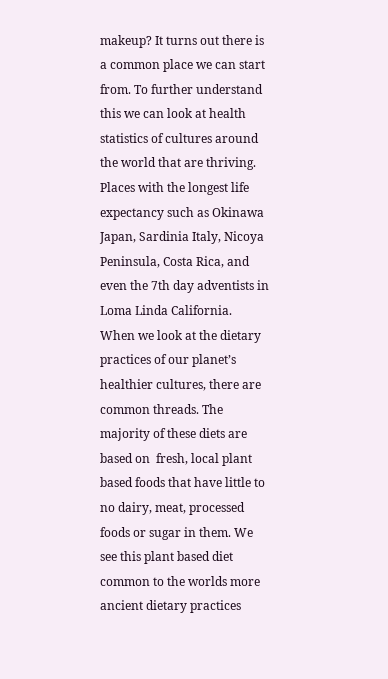makeup? It turns out there is a common place we can start from. To further understand this we can look at health statistics of cultures around the world that are thriving. Places with the longest life expectancy such as Okinawa Japan, Sardinia Italy, Nicoya Peninsula, Costa Rica, and even the 7th day adventists in Loma Linda California. When we look at the dietary practices of our planet’s healthier cultures, there are common threads. The majority of these diets are based on  fresh, local plant based foods that have little to no dairy, meat, processed foods or sugar in them. We see this plant based diet common to the worlds more ancient dietary practices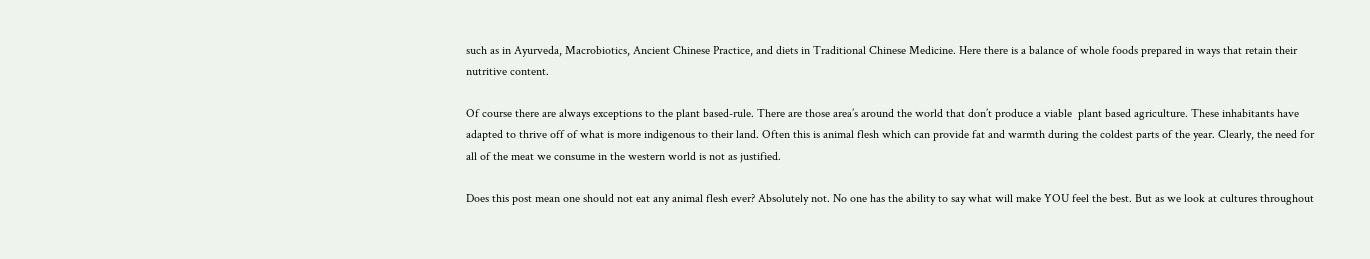such as in Ayurveda, Macrobiotics, Ancient Chinese Practice, and diets in Traditional Chinese Medicine. Here there is a balance of whole foods prepared in ways that retain their nutritive content.

Of course there are always exceptions to the plant based-rule. There are those area’s around the world that don’t produce a viable  plant based agriculture. These inhabitants have adapted to thrive off of what is more indigenous to their land. Often this is animal flesh which can provide fat and warmth during the coldest parts of the year. Clearly, the need for all of the meat we consume in the western world is not as justified.

Does this post mean one should not eat any animal flesh ever? Absolutely not. No one has the ability to say what will make YOU feel the best. But as we look at cultures throughout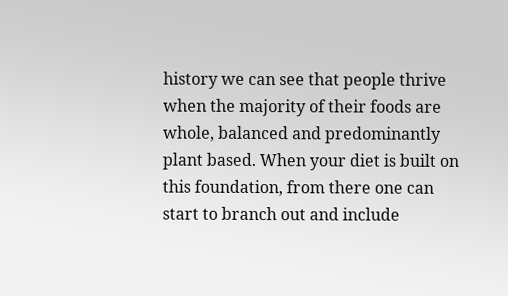history we can see that people thrive when the majority of their foods are whole, balanced and predominantly plant based. When your diet is built on this foundation, from there one can start to branch out and include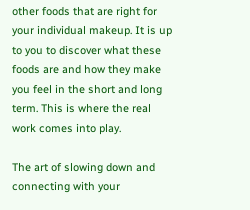other foods that are right for your individual makeup. It is up to you to discover what these foods are and how they make you feel in the short and long term. This is where the real work comes into play.

The art of slowing down and connecting with your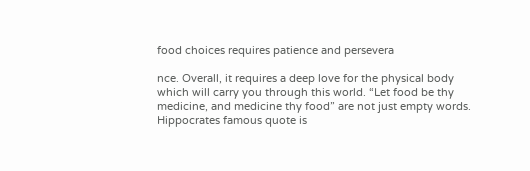food choices requires patience and persevera

nce. Overall, it requires a deep love for the physical body which will carry you through this world. “Let food be thy medicine, and medicine thy food” are not just empty words. Hippocrates famous quote is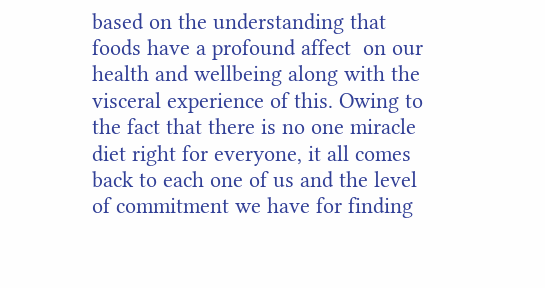based on the understanding that foods have a profound affect  on our health and wellbeing along with the visceral experience of this. Owing to the fact that there is no one miracle diet right for everyone, it all comes back to each one of us and the level of commitment we have for finding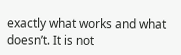exactly what works and what doesn’t. It is not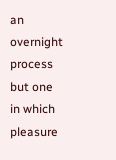an overnight process but one in which pleasure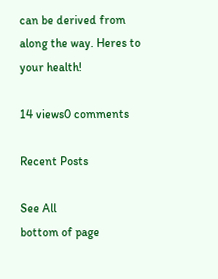can be derived from along the way. Heres to your health!

14 views0 comments

Recent Posts

See All
bottom of page